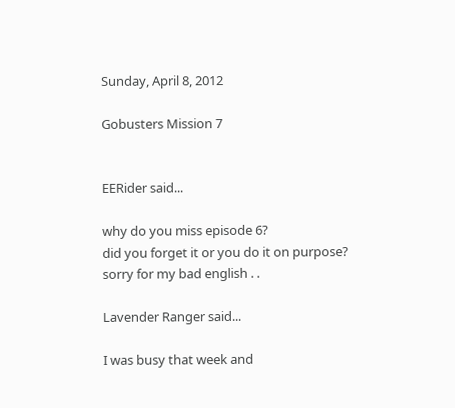Sunday, April 8, 2012

Gobusters Mission 7


EERider said...

why do you miss episode 6?
did you forget it or you do it on purpose?
sorry for my bad english . .

Lavender Ranger said...

I was busy that week and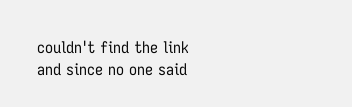couldn't find the link and since no one said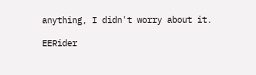anything, I didn't worry about it.

EERider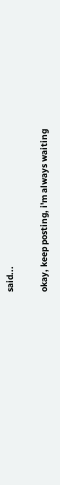said...

okay, keep posting, i'm always waiting